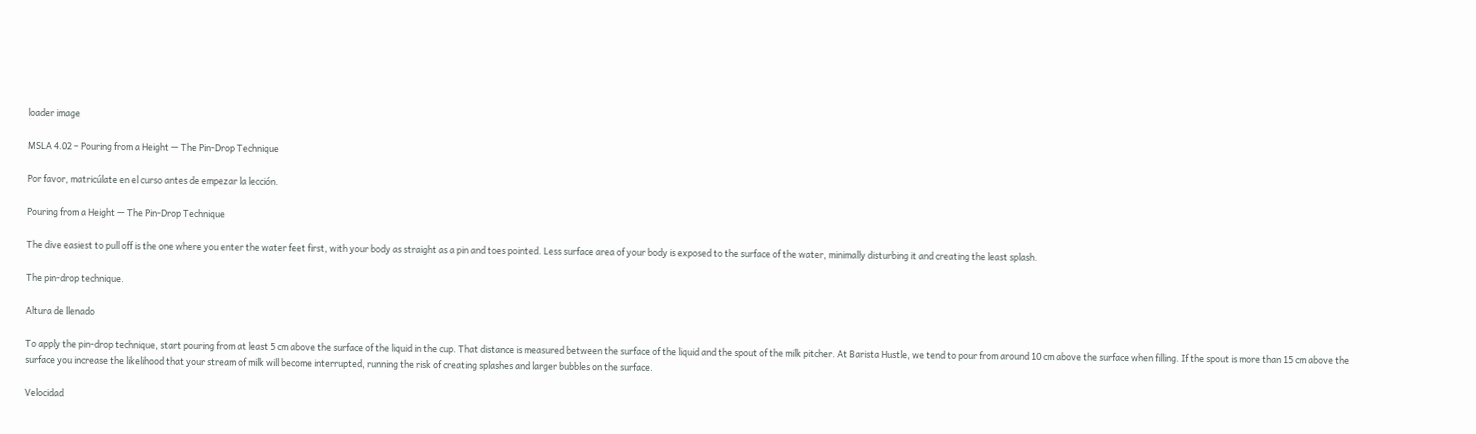loader image

MSLA 4.02 – Pouring from a Height — The Pin-Drop Technique

Por favor, matricúlate en el curso antes de empezar la lección.

Pouring from a Height — The Pin-Drop Technique

The dive easiest to pull off is the one where you enter the water feet first, with your body as straight as a pin and toes pointed. Less surface area of your body is exposed to the surface of the water, minimally disturbing it and creating the least splash.

The pin-drop technique.

Altura de llenado

To apply the pin-drop technique, start pouring from at least 5 cm above the surface of the liquid in the cup. That distance is measured between the surface of the liquid and the spout of the milk pitcher. At Barista Hustle, we tend to pour from around 10 cm above the surface when filling. If the spout is more than 15 cm above the surface you increase the likelihood that your stream of milk will become interrupted, running the risk of creating splashes and larger bubbles on the surface.

Velocidad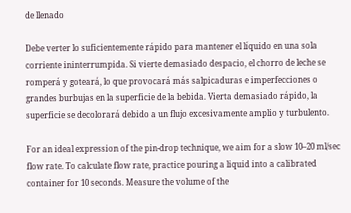de llenado

Debe verter lo suficientemente rápido para mantener el líquido en una sola corriente ininterrumpida. Si vierte demasiado despacio, el chorro de leche se romperá y goteará, lo que provocará más salpicaduras e imperfecciones o grandes burbujas en la superficie de la bebida. Vierta demasiado rápido, la superficie se decolorará debido a un flujo excesivamente amplio y turbulento.

For an ideal expression of the pin-drop technique, we aim for a slow 10–20 ml/sec flow rate. To calculate flow rate, practice pouring a liquid into a calibrated container for 10 seconds. Measure the volume of the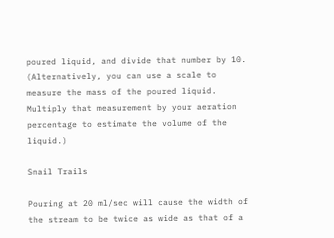poured liquid, and divide that number by 10. (Alternatively, you can use a scale to measure the mass of the poured liquid. Multiply that measurement by your aeration percentage to estimate the volume of the liquid.)

Snail Trails

Pouring at 20 ml/sec will cause the width of the stream to be twice as wide as that of a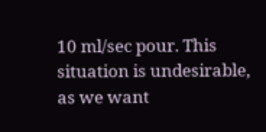10 ml/sec pour. This situation is undesirable, as we want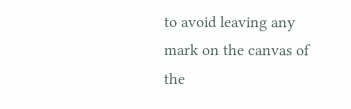to avoid leaving any mark on the canvas of the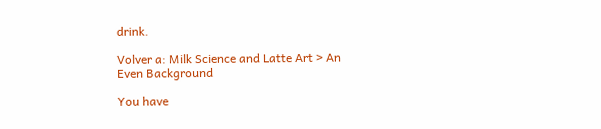drink.

Volver a: Milk Science and Latte Art > An Even Background

You have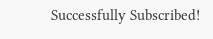Successfully Subscribed!